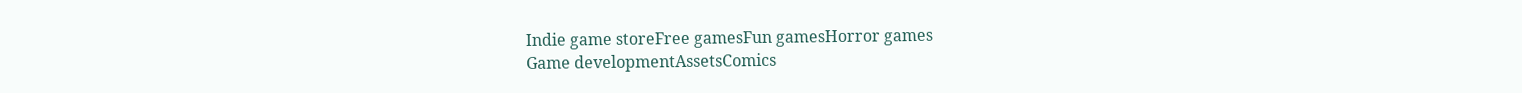Indie game storeFree gamesFun gamesHorror games
Game developmentAssetsComics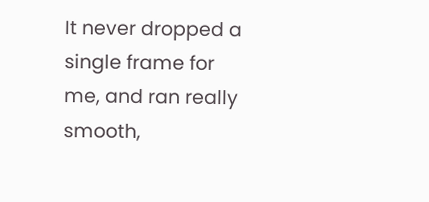It never dropped a single frame for me, and ran really smooth,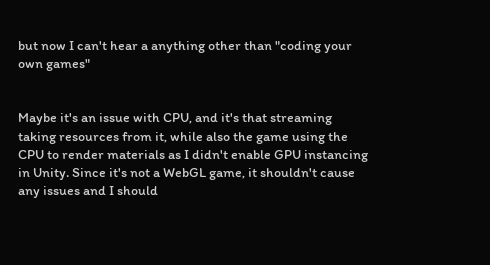but now I can't hear a anything other than "coding your own games"


Maybe it's an issue with CPU, and it's that streaming taking resources from it, while also the game using the CPU to render materials as I didn't enable GPU instancing in Unity. Since it's not a WebGL game, it shouldn't cause any issues and I should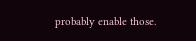probably enable those.